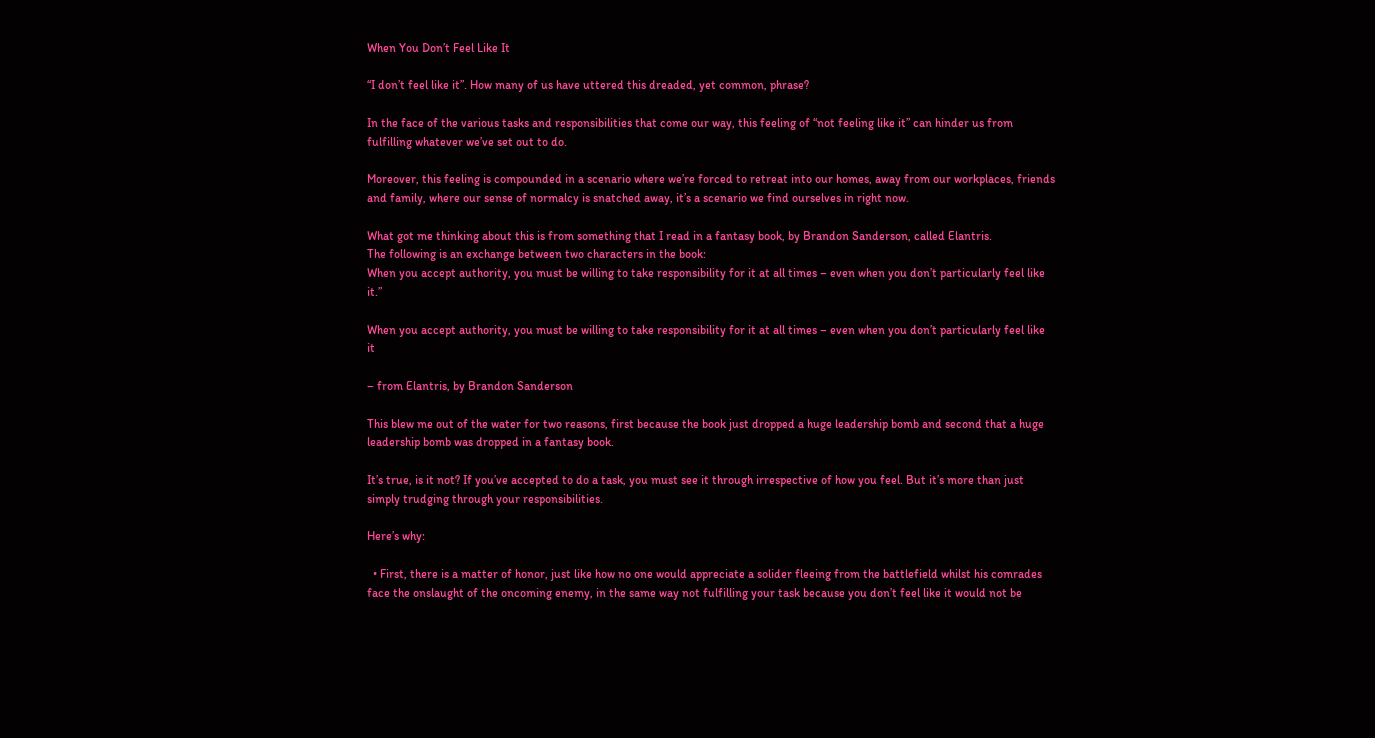When You Don’t Feel Like It

“I don’t feel like it”. How many of us have uttered this dreaded, yet common, phrase?

In the face of the various tasks and responsibilities that come our way, this feeling of “not feeling like it” can hinder us from fulfilling whatever we’ve set out to do.

Moreover, this feeling is compounded in a scenario where we’re forced to retreat into our homes, away from our workplaces, friends and family, where our sense of normalcy is snatched away, it’s a scenario we find ourselves in right now.

What got me thinking about this is from something that I read in a fantasy book, by Brandon Sanderson, called Elantris.
The following is an exchange between two characters in the book:
When you accept authority, you must be willing to take responsibility for it at all times – even when you don’t particularly feel like it.”

When you accept authority, you must be willing to take responsibility for it at all times – even when you don’t particularly feel like it

– from Elantris, by Brandon Sanderson

This blew me out of the water for two reasons, first because the book just dropped a huge leadership bomb and second that a huge leadership bomb was dropped in a fantasy book.

It’s true, is it not? If you’ve accepted to do a task, you must see it through irrespective of how you feel. But it’s more than just simply trudging through your responsibilities.

Here’s why:

  • First, there is a matter of honor, just like how no one would appreciate a solider fleeing from the battlefield whilst his comrades face the onslaught of the oncoming enemy, in the same way not fulfilling your task because you don’t feel like it would not be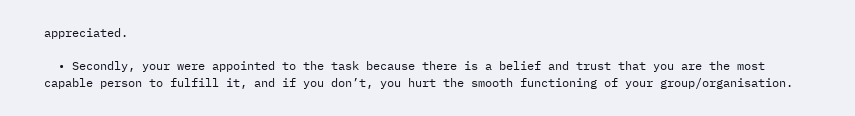appreciated.

  • Secondly, your were appointed to the task because there is a belief and trust that you are the most capable person to fulfill it, and if you don’t, you hurt the smooth functioning of your group/organisation.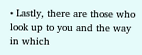• Lastly, there are those who look up to you and the way in which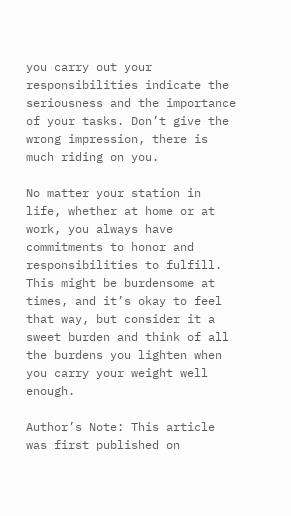you carry out your responsibilities indicate the seriousness and the importance of your tasks. Don’t give the wrong impression, there is much riding on you.

No matter your station in life, whether at home or at work, you always have commitments to honor and responsibilities to fulfill. This might be burdensome at times, and it’s okay to feel that way, but consider it a sweet burden and think of all the burdens you lighten when you carry your weight well enough.

Author’s Note: This article was first published on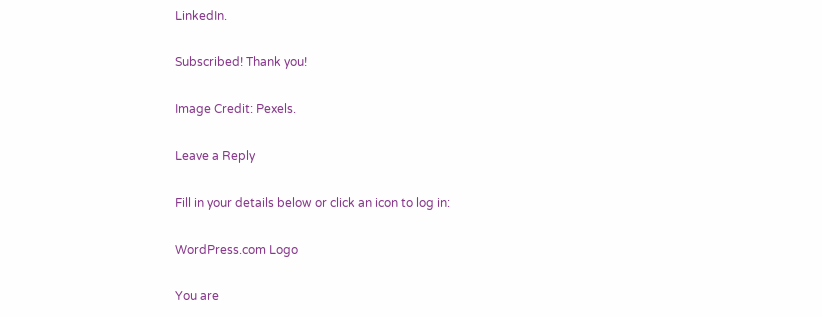LinkedIn.

Subscribed! Thank you!

Image Credit: Pexels.

Leave a Reply

Fill in your details below or click an icon to log in:

WordPress.com Logo

You are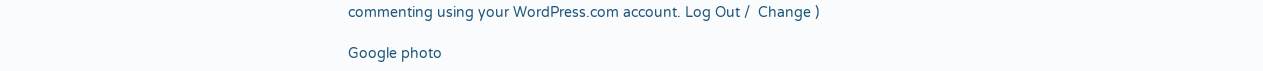commenting using your WordPress.com account. Log Out /  Change )

Google photo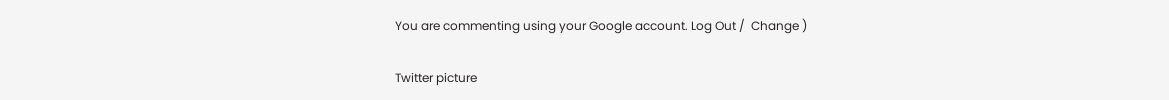You are commenting using your Google account. Log Out /  Change )

Twitter picture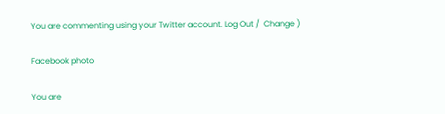You are commenting using your Twitter account. Log Out /  Change )

Facebook photo

You are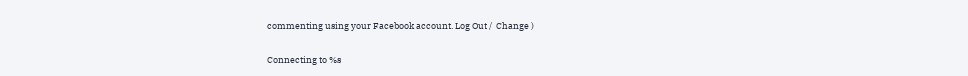commenting using your Facebook account. Log Out /  Change )

Connecting to %s